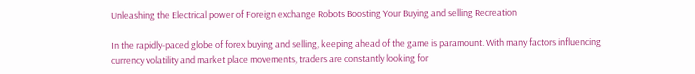Unleashing the Electrical power of Foreign exchange Robots Boosting Your Buying and selling Recreation

In the rapidly-paced globe of forex buying and selling, keeping ahead of the game is paramount. With many factors influencing currency volatility and market place movements, traders are constantly looking for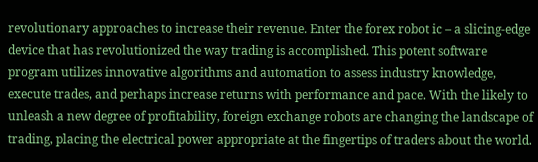revolutionary approaches to increase their revenue. Enter the forex robot ic – a slicing-edge device that has revolutionized the way trading is accomplished. This potent software program utilizes innovative algorithms and automation to assess industry knowledge, execute trades, and perhaps increase returns with performance and pace. With the likely to unleash a new degree of profitability, foreign exchange robots are changing the landscape of trading, placing the electrical power appropriate at the fingertips of traders about the world.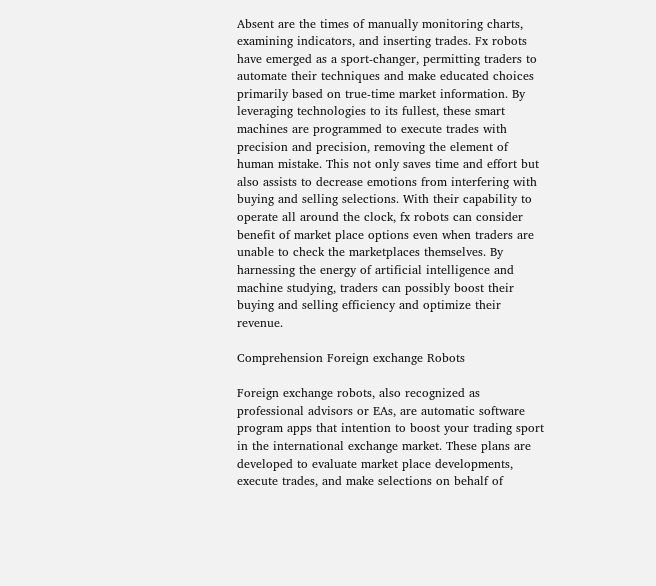Absent are the times of manually monitoring charts, examining indicators, and inserting trades. Fx robots have emerged as a sport-changer, permitting traders to automate their techniques and make educated choices primarily based on true-time market information. By leveraging technologies to its fullest, these smart machines are programmed to execute trades with precision and precision, removing the element of human mistake. This not only saves time and effort but also assists to decrease emotions from interfering with buying and selling selections. With their capability to operate all around the clock, fx robots can consider benefit of market place options even when traders are unable to check the marketplaces themselves. By harnessing the energy of artificial intelligence and machine studying, traders can possibly boost their buying and selling efficiency and optimize their revenue.

Comprehension Foreign exchange Robots

Foreign exchange robots, also recognized as professional advisors or EAs, are automatic software program apps that intention to boost your trading sport in the international exchange market. These plans are developed to evaluate market place developments, execute trades, and make selections on behalf of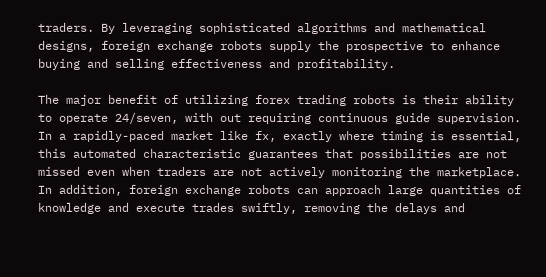traders. By leveraging sophisticated algorithms and mathematical designs, foreign exchange robots supply the prospective to enhance buying and selling effectiveness and profitability.

The major benefit of utilizing forex trading robots is their ability to operate 24/seven, with out requiring continuous guide supervision. In a rapidly-paced market like fx, exactly where timing is essential, this automated characteristic guarantees that possibilities are not missed even when traders are not actively monitoring the marketplace. In addition, foreign exchange robots can approach large quantities of knowledge and execute trades swiftly, removing the delays and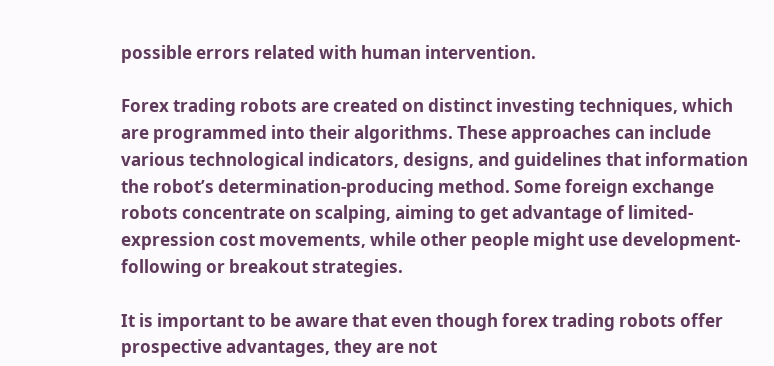possible errors related with human intervention.

Forex trading robots are created on distinct investing techniques, which are programmed into their algorithms. These approaches can include various technological indicators, designs, and guidelines that information the robot’s determination-producing method. Some foreign exchange robots concentrate on scalping, aiming to get advantage of limited-expression cost movements, while other people might use development-following or breakout strategies.

It is important to be aware that even though forex trading robots offer prospective advantages, they are not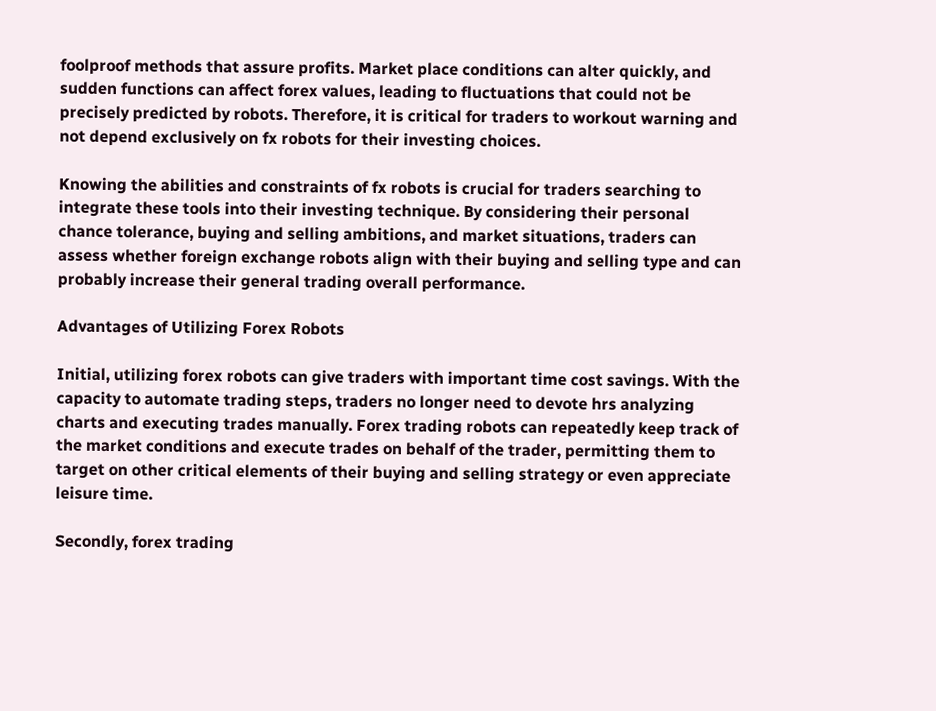foolproof methods that assure profits. Market place conditions can alter quickly, and sudden functions can affect forex values, leading to fluctuations that could not be precisely predicted by robots. Therefore, it is critical for traders to workout warning and not depend exclusively on fx robots for their investing choices.

Knowing the abilities and constraints of fx robots is crucial for traders searching to integrate these tools into their investing technique. By considering their personal chance tolerance, buying and selling ambitions, and market situations, traders can assess whether foreign exchange robots align with their buying and selling type and can probably increase their general trading overall performance.

Advantages of Utilizing Forex Robots

Initial, utilizing forex robots can give traders with important time cost savings. With the capacity to automate trading steps, traders no longer need to devote hrs analyzing charts and executing trades manually. Forex trading robots can repeatedly keep track of the market conditions and execute trades on behalf of the trader, permitting them to target on other critical elements of their buying and selling strategy or even appreciate leisure time.

Secondly, forex trading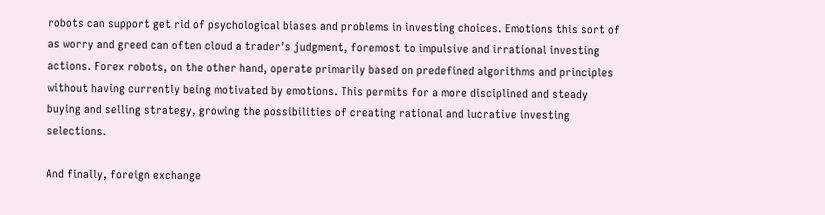robots can support get rid of psychological biases and problems in investing choices. Emotions this sort of as worry and greed can often cloud a trader’s judgment, foremost to impulsive and irrational investing actions. Forex robots, on the other hand, operate primarily based on predefined algorithms and principles without having currently being motivated by emotions. This permits for a more disciplined and steady buying and selling strategy, growing the possibilities of creating rational and lucrative investing selections.

And finally, foreign exchange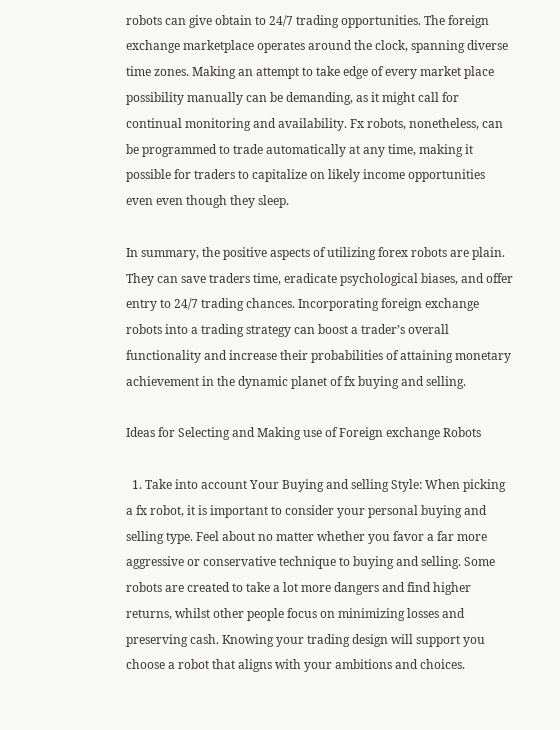robots can give obtain to 24/7 trading opportunities. The foreign exchange marketplace operates around the clock, spanning diverse time zones. Making an attempt to take edge of every market place possibility manually can be demanding, as it might call for continual monitoring and availability. Fx robots, nonetheless, can be programmed to trade automatically at any time, making it possible for traders to capitalize on likely income opportunities even even though they sleep.

In summary, the positive aspects of utilizing forex robots are plain. They can save traders time, eradicate psychological biases, and offer entry to 24/7 trading chances. Incorporating foreign exchange robots into a trading strategy can boost a trader’s overall functionality and increase their probabilities of attaining monetary achievement in the dynamic planet of fx buying and selling.

Ideas for Selecting and Making use of Foreign exchange Robots

  1. Take into account Your Buying and selling Style: When picking a fx robot, it is important to consider your personal buying and selling type. Feel about no matter whether you favor a far more aggressive or conservative technique to buying and selling. Some robots are created to take a lot more dangers and find higher returns, whilst other people focus on minimizing losses and preserving cash. Knowing your trading design will support you choose a robot that aligns with your ambitions and choices.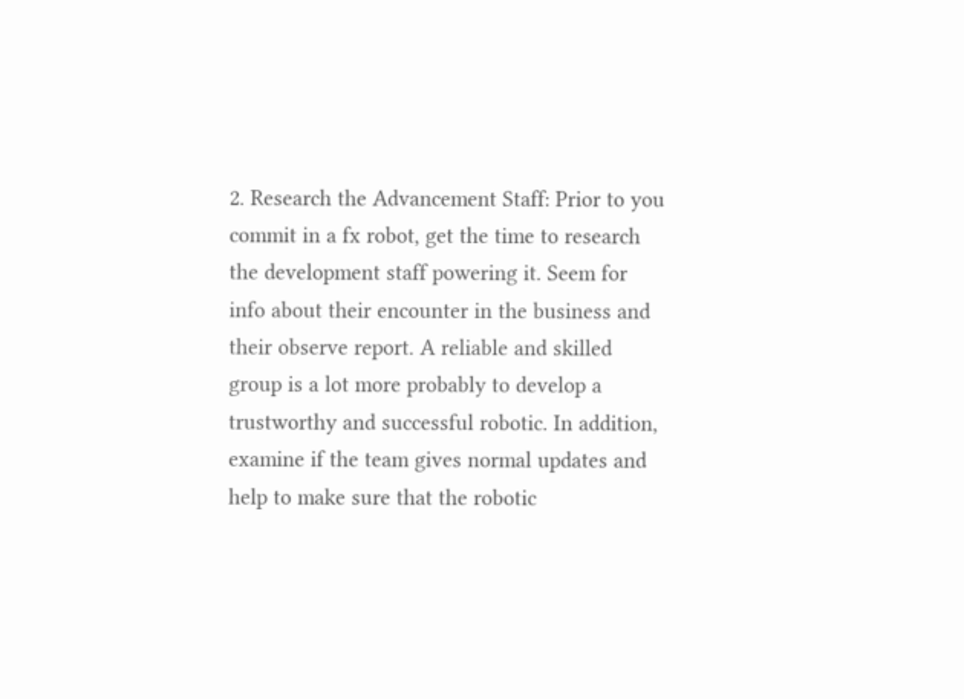2. Research the Advancement Staff: Prior to you commit in a fx robot, get the time to research the development staff powering it. Seem for info about their encounter in the business and their observe report. A reliable and skilled group is a lot more probably to develop a trustworthy and successful robotic. In addition, examine if the team gives normal updates and help to make sure that the robotic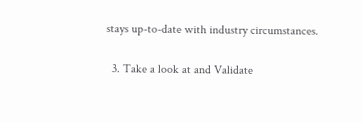stays up-to-date with industry circumstances.

  3. Take a look at and Validate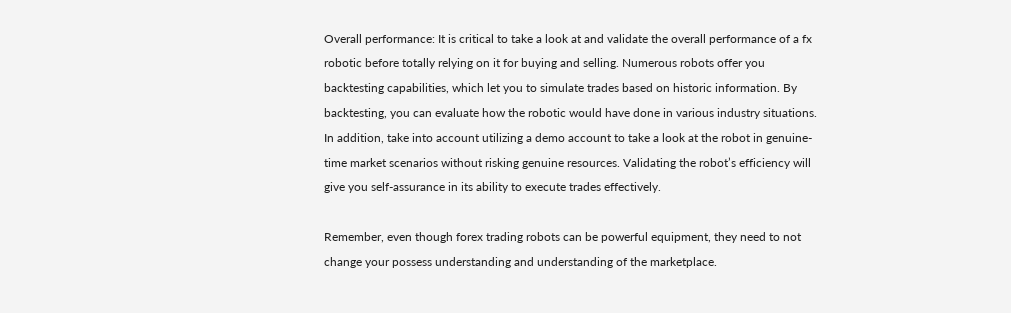Overall performance: It is critical to take a look at and validate the overall performance of a fx robotic before totally relying on it for buying and selling. Numerous robots offer you backtesting capabilities, which let you to simulate trades based on historic information. By backtesting, you can evaluate how the robotic would have done in various industry situations. In addition, take into account utilizing a demo account to take a look at the robot in genuine-time market scenarios without risking genuine resources. Validating the robot’s efficiency will give you self-assurance in its ability to execute trades effectively.

Remember, even though forex trading robots can be powerful equipment, they need to not change your possess understanding and understanding of the marketplace.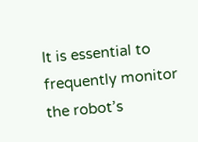It is essential to frequently monitor the robot’s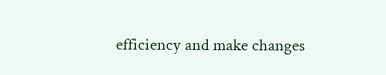efficiency and make changes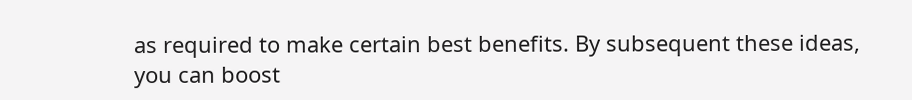as required to make certain best benefits. By subsequent these ideas, you can boost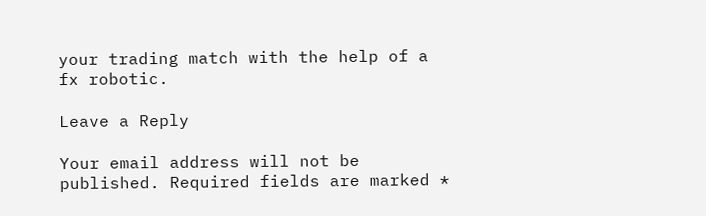your trading match with the help of a fx robotic.

Leave a Reply

Your email address will not be published. Required fields are marked *